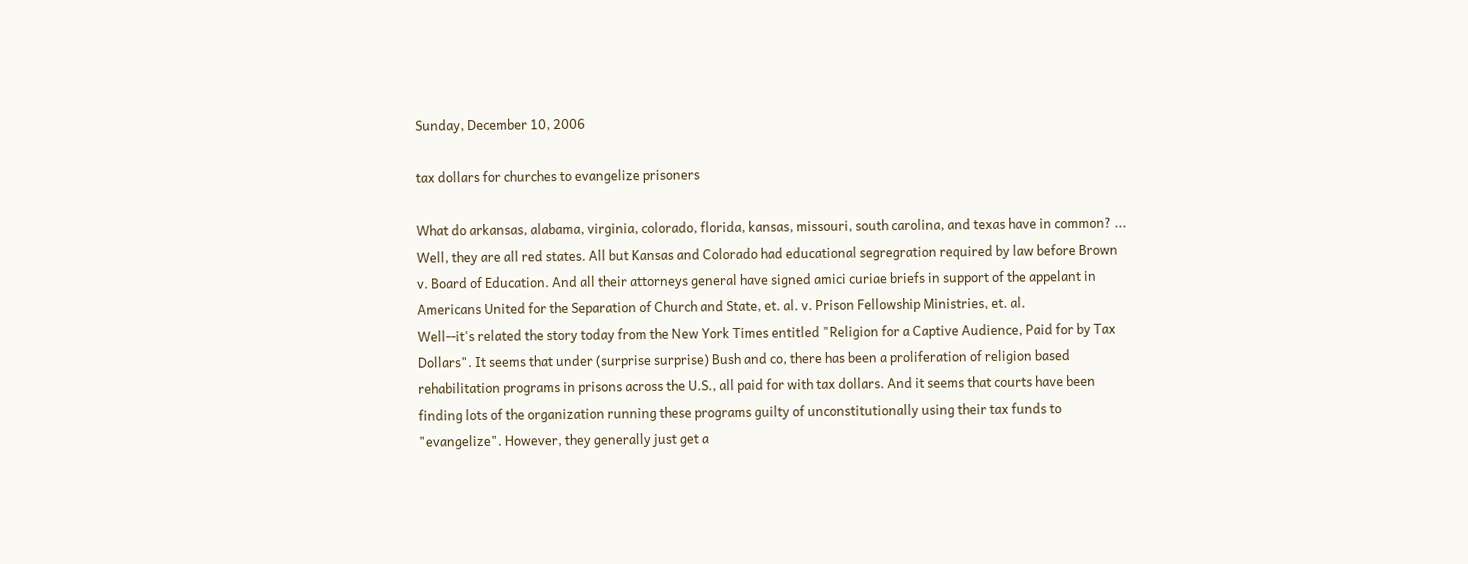Sunday, December 10, 2006

tax dollars for churches to evangelize prisoners

What do arkansas, alabama, virginia, colorado, florida, kansas, missouri, south carolina, and texas have in common? ... Well, they are all red states. All but Kansas and Colorado had educational segregration required by law before Brown v. Board of Education. And all their attorneys general have signed amici curiae briefs in support of the appelant in Americans United for the Separation of Church and State, et. al. v. Prison Fellowship Ministries, et. al.
Well--it's related the story today from the New York Times entitled "Religion for a Captive Audience, Paid for by Tax Dollars". It seems that under (surprise surprise) Bush and co, there has been a proliferation of religion based rehabilitation programs in prisons across the U.S., all paid for with tax dollars. And it seems that courts have been finding lots of the organization running these programs guilty of unconstitutionally using their tax funds to "evangelize". However, they generally just get a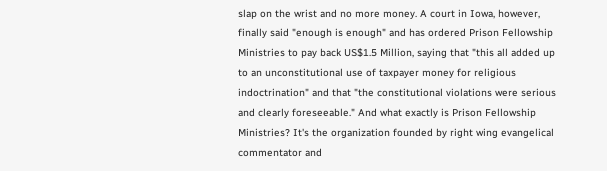slap on the wrist and no more money. A court in Iowa, however, finally said "enough is enough" and has ordered Prison Fellowship Ministries to pay back US$1.5 Million, saying that "this all added up to an unconstitutional use of taxpayer money for religious indoctrination" and that "the constitutional violations were serious and clearly foreseeable." And what exactly is Prison Fellowship Ministries? It's the organization founded by right wing evangelical commentator and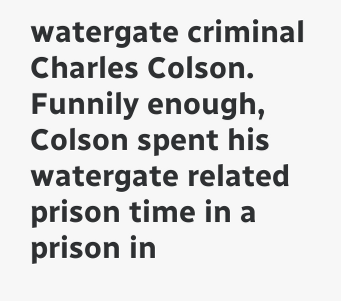watergate criminal Charles Colson. Funnily enough, Colson spent his watergate related prison time in a prison in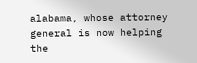alabama, whose attorney general is now helping the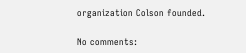organization Colson founded.

No comments: